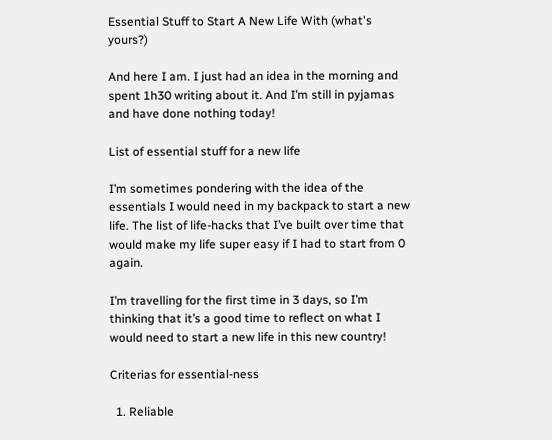Essential Stuff to Start A New Life With (what's yours?)

And here I am. I just had an idea in the morning and spent 1h30 writing about it. And I’m still in pyjamas and have done nothing today!

List of essential stuff for a new life

I’m sometimes pondering with the idea of the essentials I would need in my backpack to start a new life. The list of life-hacks that I’ve built over time that would make my life super easy if I had to start from 0 again.

I’m travelling for the first time in 3 days, so I’m thinking that it’s a good time to reflect on what I would need to start a new life in this new country!

Criterias for essential-ness

  1. Reliable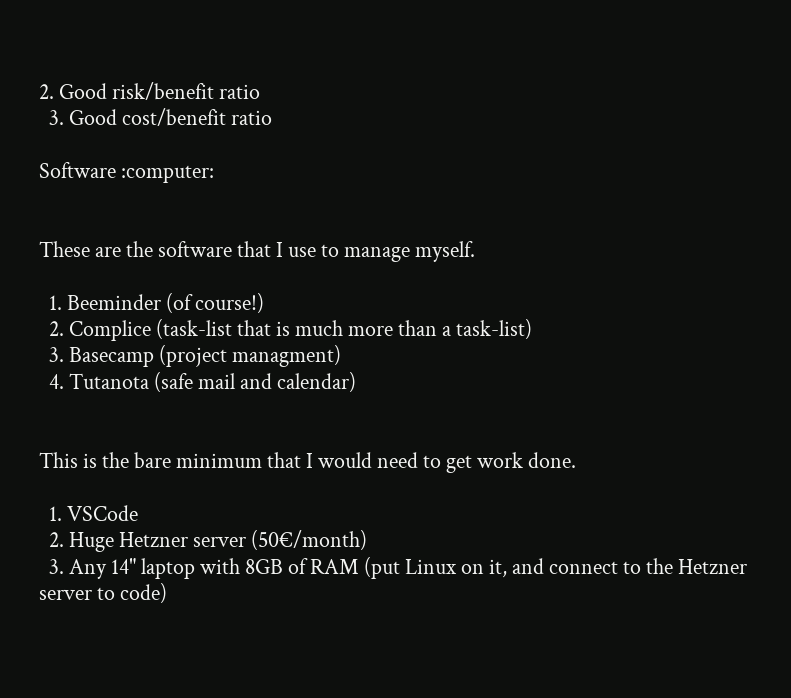2. Good risk/benefit ratio
  3. Good cost/benefit ratio

Software :computer:


These are the software that I use to manage myself.

  1. Beeminder (of course!)
  2. Complice (task-list that is much more than a task-list)
  3. Basecamp (project managment)
  4. Tutanota (safe mail and calendar)


This is the bare minimum that I would need to get work done.

  1. VSCode
  2. Huge Hetzner server (50€/month)
  3. Any 14" laptop with 8GB of RAM (put Linux on it, and connect to the Hetzner server to code)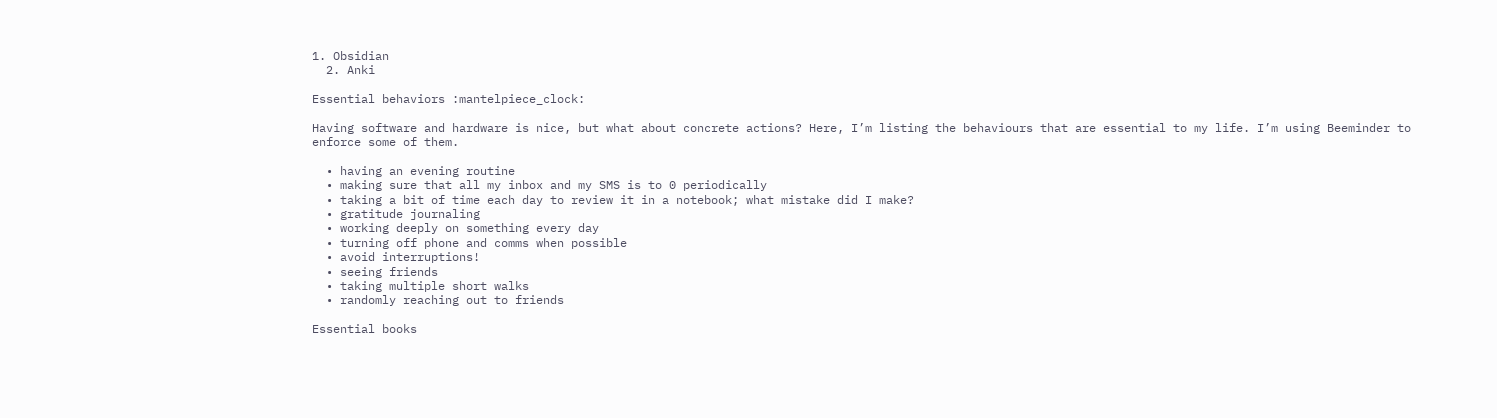1. Obsidian
  2. Anki

Essential behaviors :mantelpiece_clock:

Having software and hardware is nice, but what about concrete actions? Here, I’m listing the behaviours that are essential to my life. I’m using Beeminder to enforce some of them.

  • having an evening routine
  • making sure that all my inbox and my SMS is to 0 periodically
  • taking a bit of time each day to review it in a notebook; what mistake did I make?
  • gratitude journaling
  • working deeply on something every day
  • turning off phone and comms when possible
  • avoid interruptions!
  • seeing friends
  • taking multiple short walks
  • randomly reaching out to friends

Essential books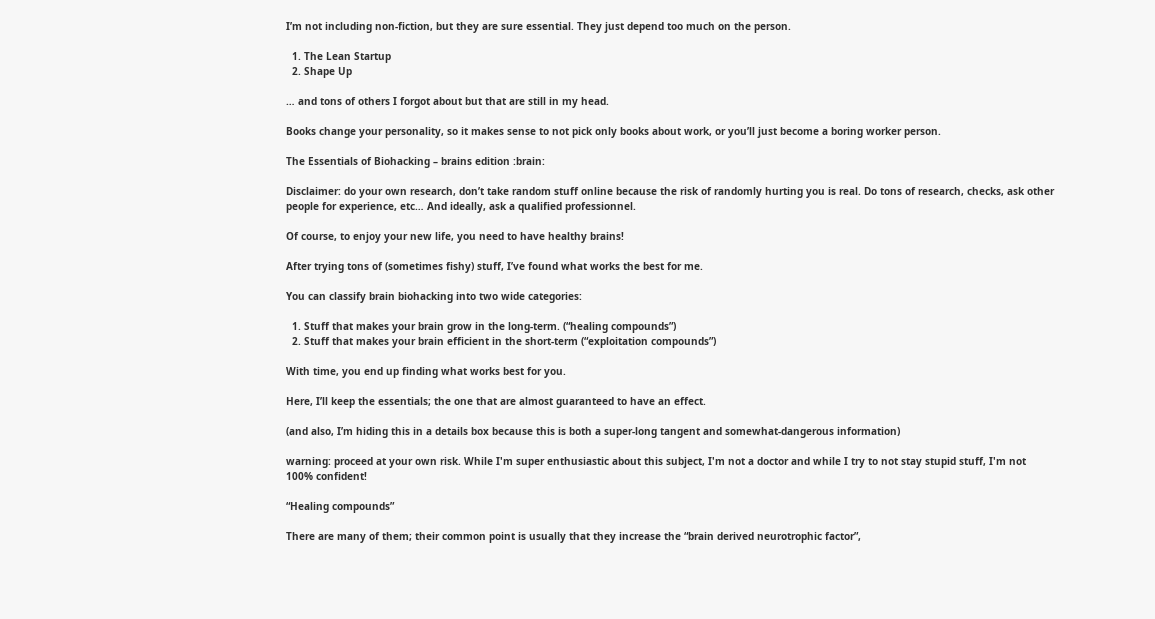I’m not including non-fiction, but they are sure essential. They just depend too much on the person.

  1. The Lean Startup
  2. Shape Up

… and tons of others I forgot about but that are still in my head.

Books change your personality, so it makes sense to not pick only books about work, or you’ll just become a boring worker person.

The Essentials of Biohacking – brains edition :brain:

Disclaimer: do your own research, don’t take random stuff online because the risk of randomly hurting you is real. Do tons of research, checks, ask other people for experience, etc… And ideally, ask a qualified professionnel.

Of course, to enjoy your new life, you need to have healthy brains!

After trying tons of (sometimes fishy) stuff, I’ve found what works the best for me.

You can classify brain biohacking into two wide categories:

  1. Stuff that makes your brain grow in the long-term. (“healing compounds”)
  2. Stuff that makes your brain efficient in the short-term (“exploitation compounds”)

With time, you end up finding what works best for you.

Here, I’ll keep the essentials; the one that are almost guaranteed to have an effect.

(and also, I’m hiding this in a details box because this is both a super-long tangent and somewhat-dangerous information)

warning: proceed at your own risk. While I'm super enthusiastic about this subject, I'm not a doctor and while I try to not stay stupid stuff, I'm not 100% confident!

“Healing compounds”

There are many of them; their common point is usually that they increase the “brain derived neurotrophic factor”,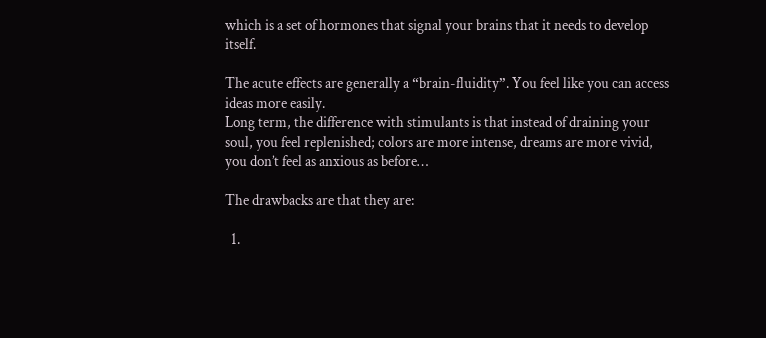which is a set of hormones that signal your brains that it needs to develop itself.

The acute effects are generally a “brain-fluidity”. You feel like you can access ideas more easily.
Long term, the difference with stimulants is that instead of draining your soul, you feel replenished; colors are more intense, dreams are more vivid, you don’t feel as anxious as before…

The drawbacks are that they are:

  1.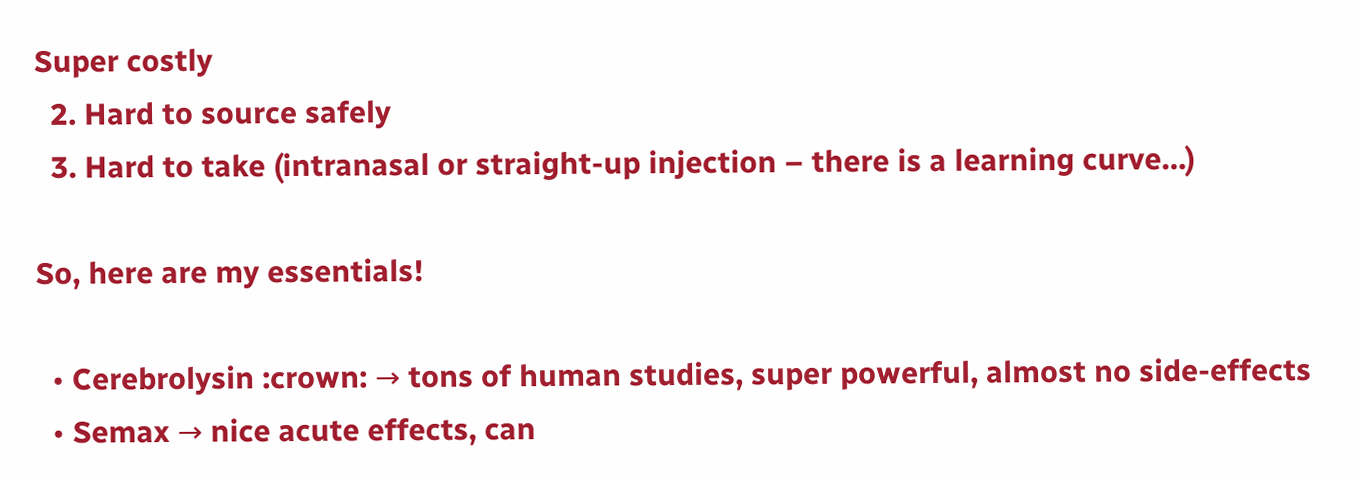Super costly
  2. Hard to source safely
  3. Hard to take (intranasal or straight-up injection – there is a learning curve…)

So, here are my essentials!

  • Cerebrolysin :crown: → tons of human studies, super powerful, almost no side-effects
  • Semax → nice acute effects, can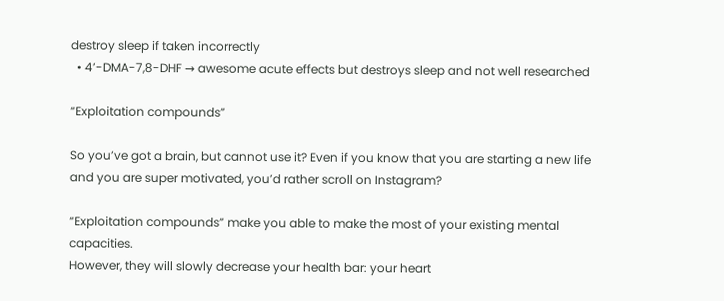destroy sleep if taken incorrectly
  • 4’-DMA-7,8-DHF → awesome acute effects but destroys sleep and not well researched

“Exploitation compounds”

So you’ve got a brain, but cannot use it? Even if you know that you are starting a new life and you are super motivated, you’d rather scroll on Instagram?

“Exploitation compounds” make you able to make the most of your existing mental capacities.
However, they will slowly decrease your health bar: your heart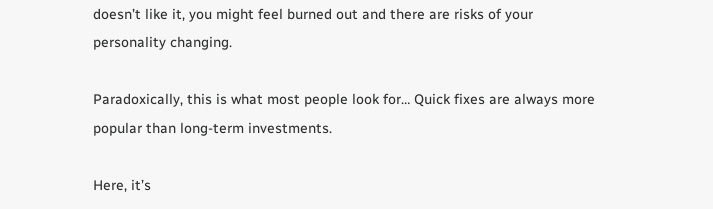doesn’t like it, you might feel burned out and there are risks of your personality changing.

Paradoxically, this is what most people look for… Quick fixes are always more popular than long-term investments.

Here, it’s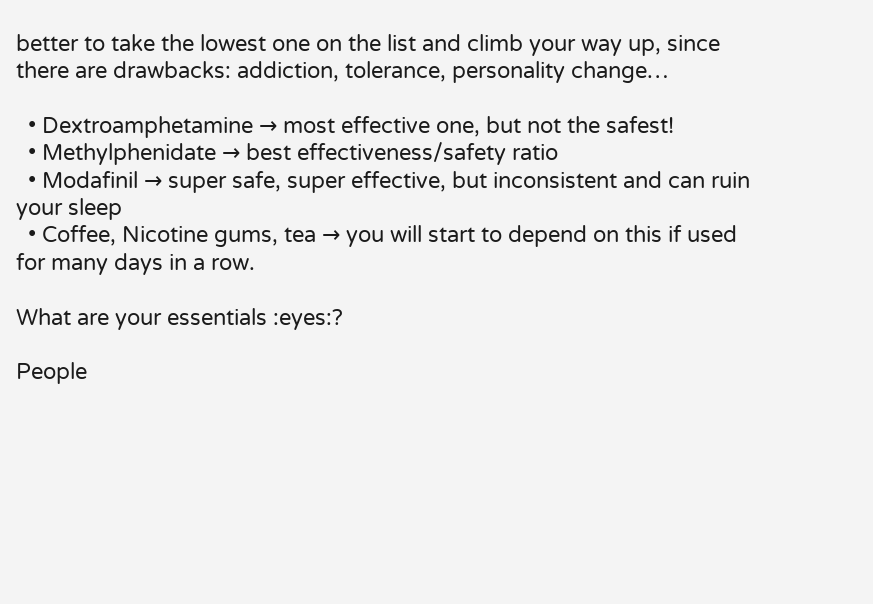better to take the lowest one on the list and climb your way up, since there are drawbacks: addiction, tolerance, personality change…

  • Dextroamphetamine → most effective one, but not the safest!
  • Methylphenidate → best effectiveness/safety ratio
  • Modafinil → super safe, super effective, but inconsistent and can ruin your sleep
  • Coffee, Nicotine gums, tea → you will start to depend on this if used for many days in a row.

What are your essentials :eyes:?

People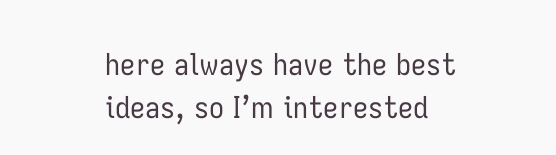here always have the best ideas, so I’m interested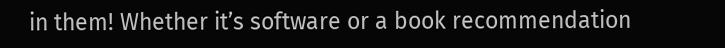in them! Whether it’s software or a book recommendation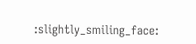:slightly_smiling_face: